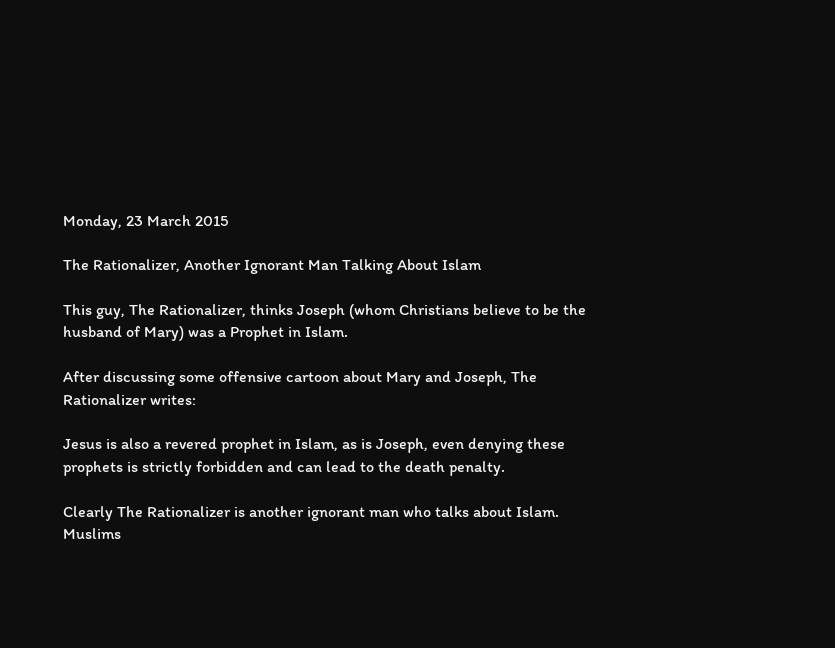Monday, 23 March 2015

The Rationalizer, Another Ignorant Man Talking About Islam

This guy, The Rationalizer, thinks Joseph (whom Christians believe to be the husband of Mary) was a Prophet in Islam.

After discussing some offensive cartoon about Mary and Joseph, The Rationalizer writes:

Jesus is also a revered prophet in Islam, as is Joseph, even denying these prophets is strictly forbidden and can lead to the death penalty.

Clearly The Rationalizer is another ignorant man who talks about Islam. Muslims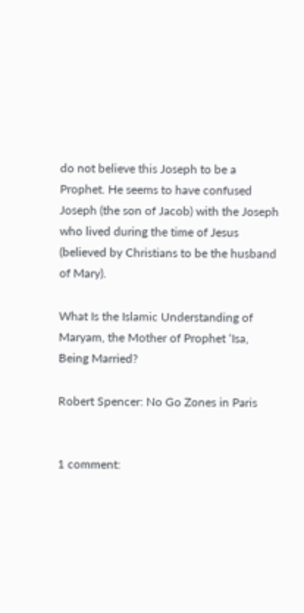do not believe this Joseph to be a Prophet. He seems to have confused Joseph (the son of Jacob) with the Joseph who lived during the time of Jesus (believed by Christians to be the husband of Mary).

What Is the Islamic Understanding of Maryam, the Mother of Prophet ‘Isa, Being Married?

Robert Spencer: No Go Zones in Paris


1 comment: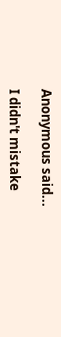Anonymous said...

I didn't mistake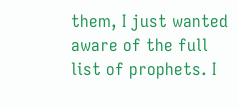them, I just wanted aware of the full list of prophets. I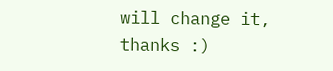will change it, thanks :)